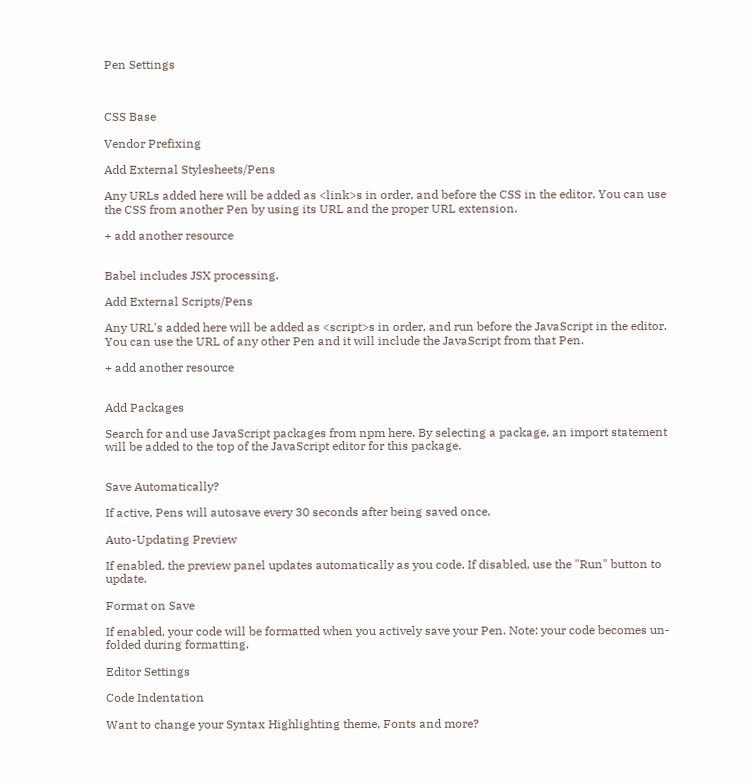Pen Settings



CSS Base

Vendor Prefixing

Add External Stylesheets/Pens

Any URLs added here will be added as <link>s in order, and before the CSS in the editor. You can use the CSS from another Pen by using its URL and the proper URL extension.

+ add another resource


Babel includes JSX processing.

Add External Scripts/Pens

Any URL's added here will be added as <script>s in order, and run before the JavaScript in the editor. You can use the URL of any other Pen and it will include the JavaScript from that Pen.

+ add another resource


Add Packages

Search for and use JavaScript packages from npm here. By selecting a package, an import statement will be added to the top of the JavaScript editor for this package.


Save Automatically?

If active, Pens will autosave every 30 seconds after being saved once.

Auto-Updating Preview

If enabled, the preview panel updates automatically as you code. If disabled, use the "Run" button to update.

Format on Save

If enabled, your code will be formatted when you actively save your Pen. Note: your code becomes un-folded during formatting.

Editor Settings

Code Indentation

Want to change your Syntax Highlighting theme, Fonts and more?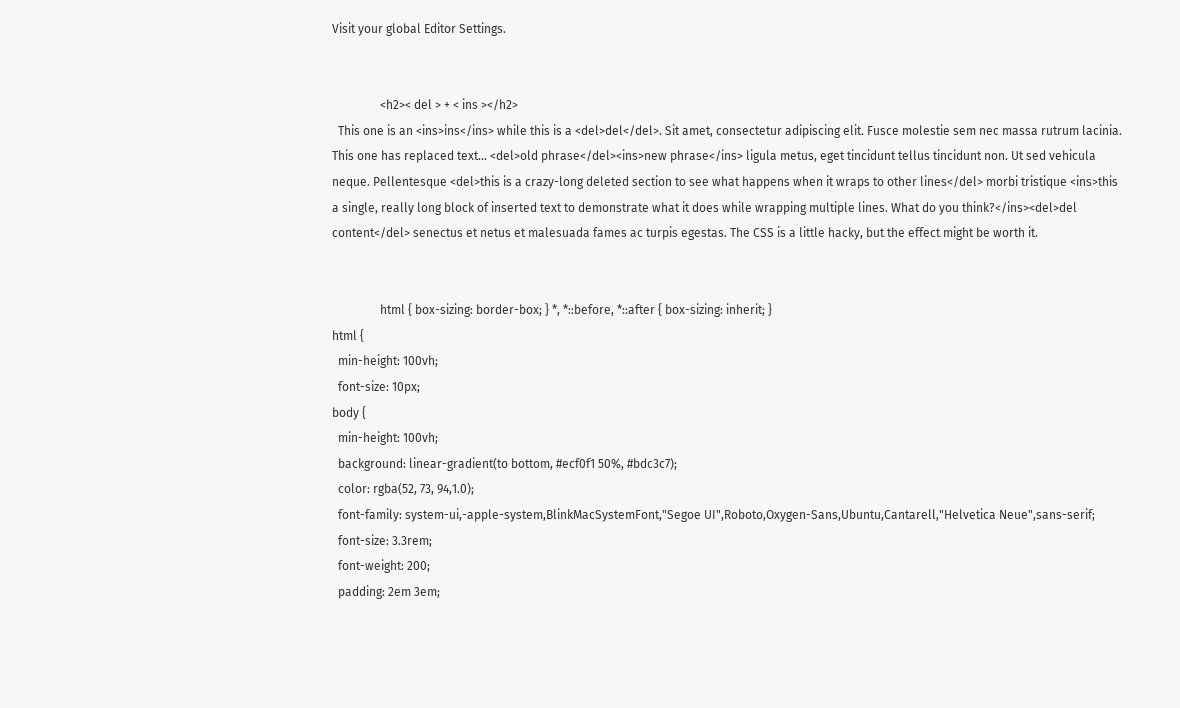Visit your global Editor Settings.


                <h2>< del > + < ins ></h2>
  This one is an <ins>ins</ins> while this is a <del>del</del>. Sit amet, consectetur adipiscing elit. Fusce molestie sem nec massa rutrum lacinia. This one has replaced text... <del>old phrase</del><ins>new phrase</ins> ligula metus, eget tincidunt tellus tincidunt non. Ut sed vehicula neque. Pellentesque <del>this is a crazy-long deleted section to see what happens when it wraps to other lines</del> morbi tristique <ins>this a single, really long block of inserted text to demonstrate what it does while wrapping multiple lines. What do you think?</ins><del>del content</del> senectus et netus et malesuada fames ac turpis egestas. The CSS is a little hacky, but the effect might be worth it.


                html { box-sizing: border-box; } *, *::before, *::after { box-sizing: inherit; }
html {
  min-height: 100vh;
  font-size: 10px;
body {
  min-height: 100vh;
  background: linear-gradient(to bottom, #ecf0f1 50%, #bdc3c7);
  color: rgba(52, 73, 94,1.0);
  font-family: system-ui,-apple-system,BlinkMacSystemFont,"Segoe UI",Roboto,Oxygen-Sans,Ubuntu,Cantarell,"Helvetica Neue",sans-serif;
  font-size: 3.3rem;
  font-weight: 200;
  padding: 2em 3em;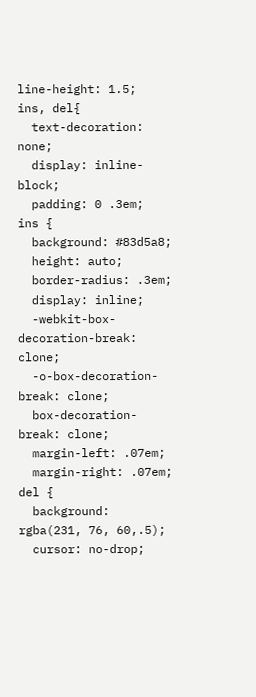line-height: 1.5;
ins, del{
  text-decoration: none;
  display: inline-block;
  padding: 0 .3em;
ins {
  background: #83d5a8;
  height: auto;
  border-radius: .3em;
  display: inline;
  -webkit-box-decoration-break: clone;
  -o-box-decoration-break: clone;
  box-decoration-break: clone;
  margin-left: .07em;
  margin-right: .07em;
del {
  background: rgba(231, 76, 60,.5);
  cursor: no-drop;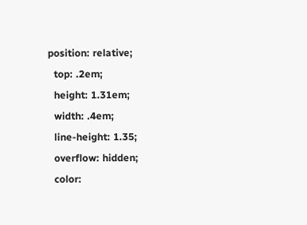position: relative;
  top: .2em;
  height: 1.31em;
  width: .4em;
  line-height: 1.35;
  overflow: hidden;
  color: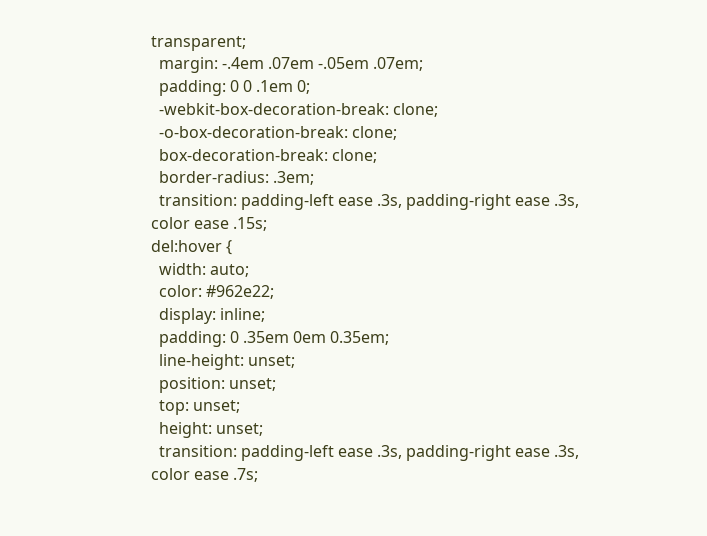transparent;
  margin: -.4em .07em -.05em .07em;
  padding: 0 0 .1em 0;
  -webkit-box-decoration-break: clone;
  -o-box-decoration-break: clone;
  box-decoration-break: clone;
  border-radius: .3em;
  transition: padding-left ease .3s, padding-right ease .3s, color ease .15s;
del:hover {
  width: auto;
  color: #962e22;
  display: inline;
  padding: 0 .35em 0em 0.35em;
  line-height: unset;
  position: unset;
  top: unset;
  height: unset;
  transition: padding-left ease .3s, padding-right ease .3s, color ease .7s;